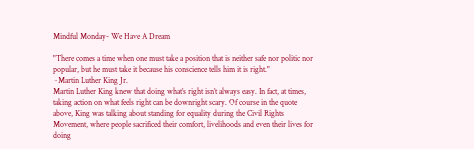Mindful Monday- We Have A Dream

"There comes a time when one must take a position that is neither safe nor politic nor popular, but he must take it because his conscience tells him it is right."
~Martin Luther King Jr.
Martin Luther King knew that doing what’s right isn’t always easy. In fact, at times, taking action on what feels right can be downright scary. Of course in the quote above, King was talking about standing for equality during the Civil Rights Movement, where people sacrificed their comfort, livelihoods and even their lives for doing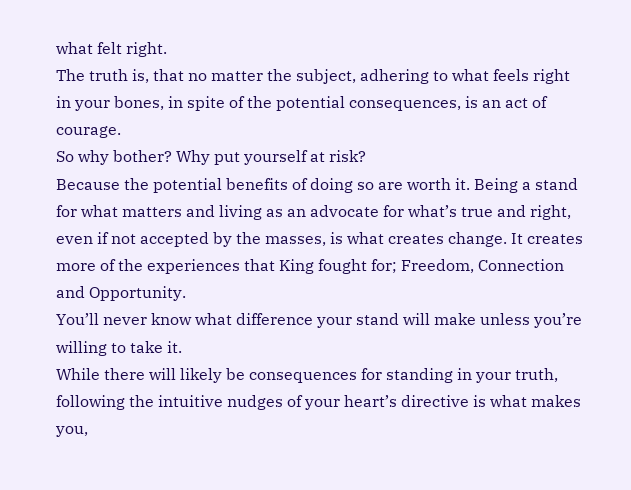what felt right.
The truth is, that no matter the subject, adhering to what feels right in your bones, in spite of the potential consequences, is an act of courage.
So why bother? Why put yourself at risk?
Because the potential benefits of doing so are worth it. Being a stand for what matters and living as an advocate for what’s true and right, even if not accepted by the masses, is what creates change. It creates more of the experiences that King fought for; Freedom, Connection and Opportunity.
You’ll never know what difference your stand will make unless you’re willing to take it.
While there will likely be consequences for standing in your truth, following the intuitive nudges of your heart’s directive is what makes you,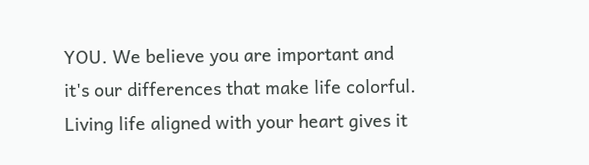YOU. We believe you are important and it's our differences that make life colorful.
Living life aligned with your heart gives it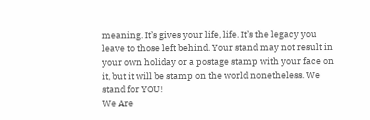meaning. It’s gives your life, life. It’s the legacy you leave to those left behind. Your stand may not result in your own holiday or a postage stamp with your face on it, but it will be stamp on the world nonetheless. We stand for YOU!
We Are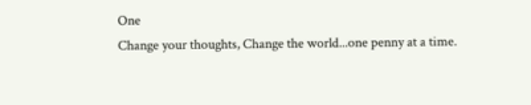One
Change your thoughts, Change the world...one penny at a time.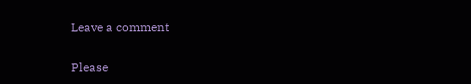Leave a comment

Please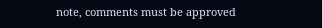note, comments must be approved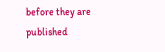before they are published